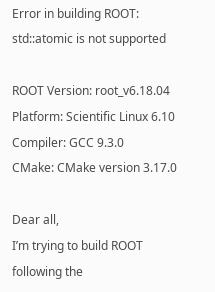Error in building ROOT: std::atomic is not supported

ROOT Version: root_v6.18.04
Platform: Scientific Linux 6.10
Compiler: GCC 9.3.0
CMake: CMake version 3.17.0

Dear all,
I’m trying to build ROOT following the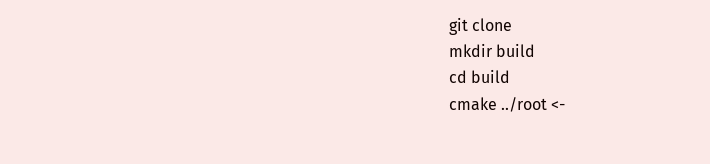git clone
mkdir build
cd build
cmake ../root <-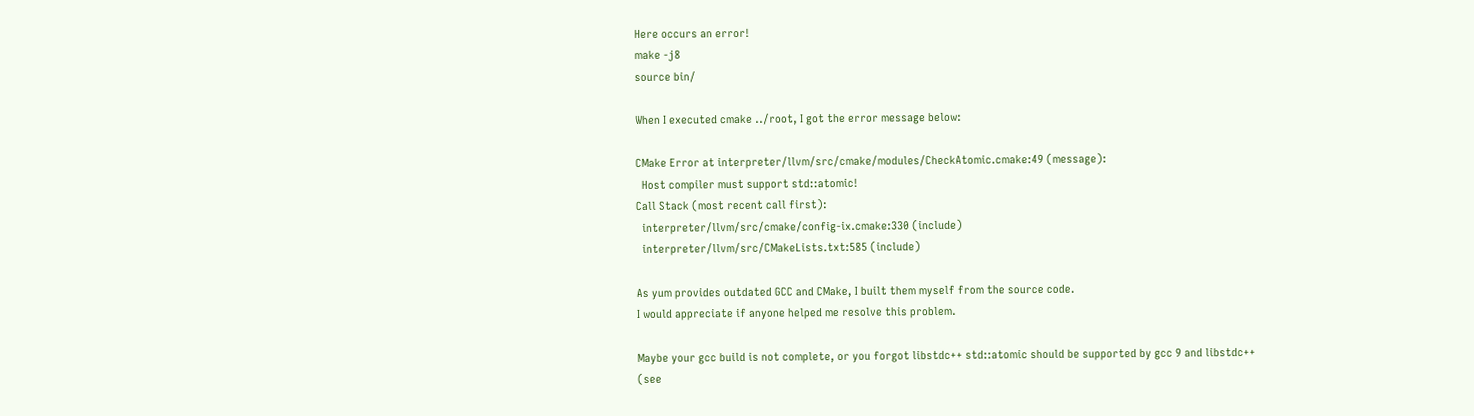Here occurs an error!
make -j8
source bin/

When I executed cmake ../root, I got the error message below:

CMake Error at interpreter/llvm/src/cmake/modules/CheckAtomic.cmake:49 (message):
  Host compiler must support std::atomic!
Call Stack (most recent call first):
  interpreter/llvm/src/cmake/config-ix.cmake:330 (include)
  interpreter/llvm/src/CMakeLists.txt:585 (include)

As yum provides outdated GCC and CMake, I built them myself from the source code.
I would appreciate if anyone helped me resolve this problem.

Maybe your gcc build is not complete, or you forgot libstdc++ std::atomic should be supported by gcc 9 and libstdc++ (see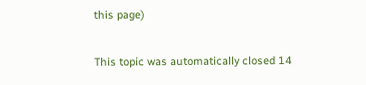this page)

This topic was automatically closed 14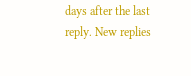days after the last reply. New replies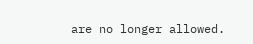are no longer allowed.